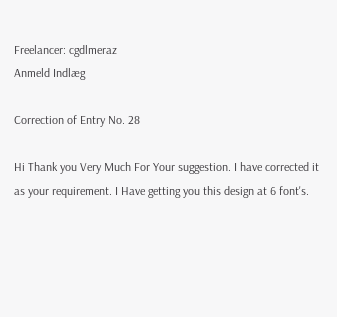Freelancer: cgdlmeraz
Anmeld Indlæg

Correction of Entry No. 28

Hi Thank you Very Much For Your suggestion. I have corrected it as your requirement. I Have getting you this design at 6 font's.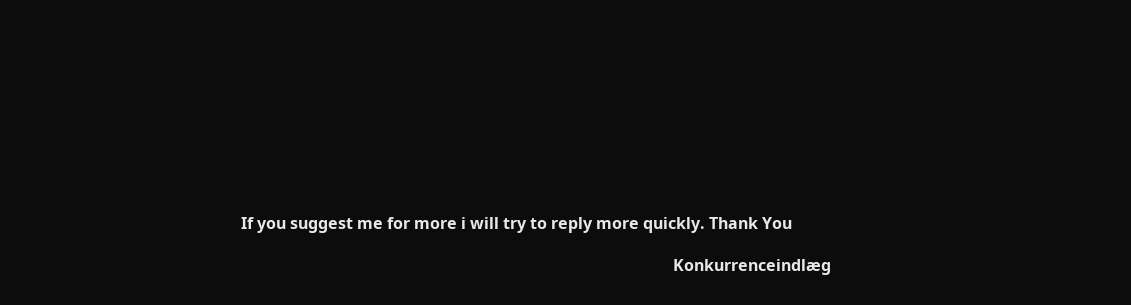If you suggest me for more i will try to reply more quickly. Thank You

                                                                                                            Konkurrenceindlæg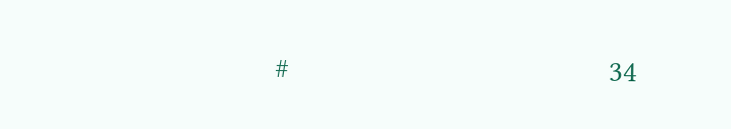#                                        34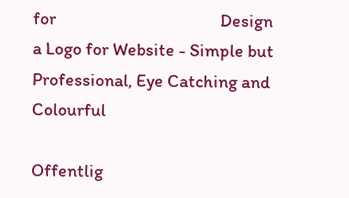for                                         Design a Logo for Website - Simple but Professional, Eye Catching and Colourful

Offentlig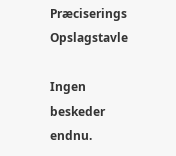Præciserings Opslagstavle

Ingen beskeder endnu.